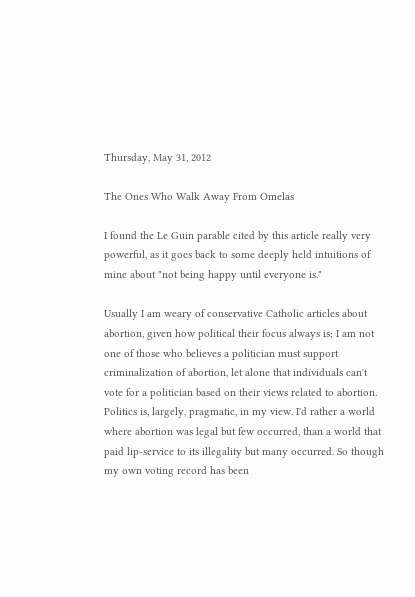Thursday, May 31, 2012

The Ones Who Walk Away From Omelas

I found the Le Guin parable cited by this article really very powerful, as it goes back to some deeply held intuitions of mine about "not being happy until everyone is."

Usually I am weary of conservative Catholic articles about abortion, given how political their focus always is; I am not one of those who believes a politician must support criminalization of abortion, let alone that individuals can't vote for a politician based on their views related to abortion. Politics is, largely, pragmatic, in my view. I'd rather a world where abortion was legal but few occurred, than a world that paid lip-service to its illegality but many occurred. So though my own voting record has been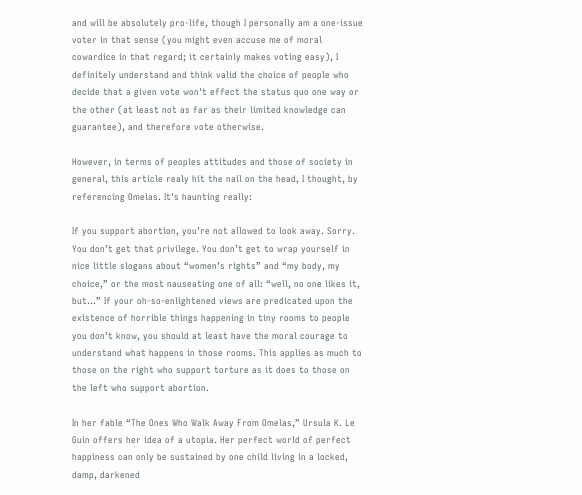and will be absolutely pro-life, though I personally am a one-issue voter in that sense (you might even accuse me of moral cowardice in that regard; it certainly makes voting easy), I definitely understand and think valid the choice of people who decide that a given vote won't effect the status quo one way or the other (at least not as far as their limited knowledge can guarantee), and therefore vote otherwise.

However, in terms of peoples attitudes and those of society in general, this article realy hit the nail on the head, I thought, by referencing Omelas. It's haunting really:

If you support abortion, you’re not allowed to look away. Sorry. You don’t get that privilege. You don’t get to wrap yourself in nice little slogans about “women’s rights” and “my body, my choice,” or the most nauseating one of all: “well, no one likes it, but…” If your oh-so-enlightened views are predicated upon the existence of horrible things happening in tiny rooms to people you don’t know, you should at least have the moral courage to understand what happens in those rooms. This applies as much to those on the right who support torture as it does to those on the left who support abortion.

In her fable “The Ones Who Walk Away From Omelas,” Ursula K. Le Guin offers her idea of a utopia. Her perfect world of perfect happiness can only be sustained by one child living in a locked, damp, darkened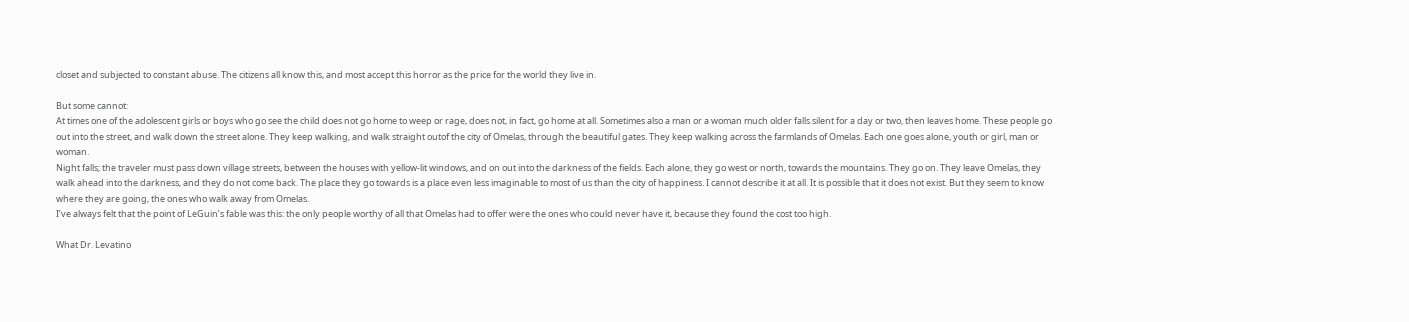closet and subjected to constant abuse. The citizens all know this, and most accept this horror as the price for the world they live in.

But some cannot:
At times one of the adolescent girls or boys who go see the child does not go home to weep or rage, does not, in fact, go home at all. Sometimes also a man or a woman much older falls silent for a day or two, then leaves home. These people go out into the street, and walk down the street alone. They keep walking, and walk straight outof the city of Omelas, through the beautiful gates. They keep walking across the farmlands of Omelas. Each one goes alone, youth or girl, man or woman.
Night falls; the traveler must pass down village streets, between the houses with yellow-lit windows, and on out into the darkness of the fields. Each alone, they go west or north, towards the mountains. They go on. They leave Omelas, they walk ahead into the darkness, and they do not come back. The place they go towards is a place even less imaginable to most of us than the city of happiness. I cannot describe it at all. It is possible that it does not exist. But they seem to know where they are going, the ones who walk away from Omelas.
I’ve always felt that the point of LeGuin’s fable was this: the only people worthy of all that Omelas had to offer were the ones who could never have it, because they found the cost too high.

What Dr. Levatino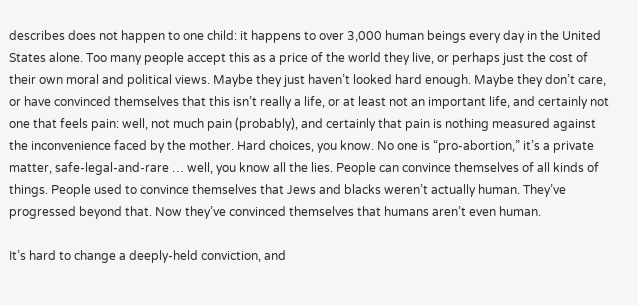describes does not happen to one child: it happens to over 3,000 human beings every day in the United States alone. Too many people accept this as a price of the world they live, or perhaps just the cost of their own moral and political views. Maybe they just haven’t looked hard enough. Maybe they don’t care, or have convinced themselves that this isn’t really a life, or at least not an important life, and certainly not one that feels pain: well, not much pain (probably), and certainly that pain is nothing measured against the inconvenience faced by the mother. Hard choices, you know. No one is “pro-abortion,” it’s a private matter, safe-legal-and-rare … well, you know all the lies. People can convince themselves of all kinds of things. People used to convince themselves that Jews and blacks weren’t actually human. They’ve progressed beyond that. Now they’ve convinced themselves that humans aren’t even human.

It’s hard to change a deeply-held conviction, and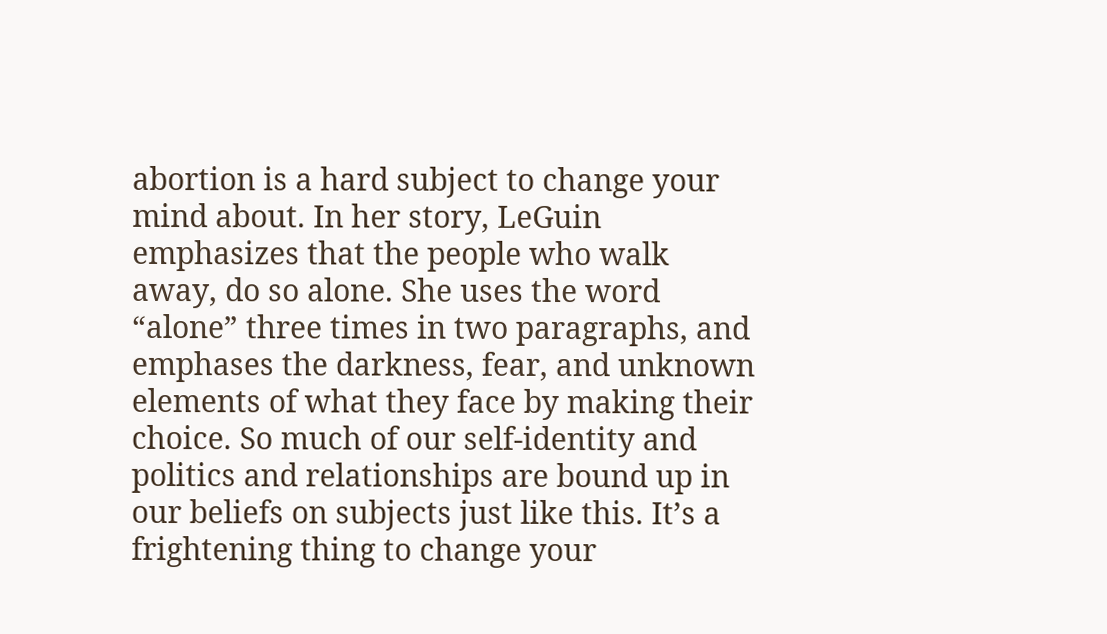abortion is a hard subject to change your mind about. In her story, LeGuin emphasizes that the people who walk away, do so alone. She uses the word “alone” three times in two paragraphs, and emphases the darkness, fear, and unknown elements of what they face by making their choice. So much of our self-identity and politics and relationships are bound up in our beliefs on subjects just like this. It’s a frightening thing to change your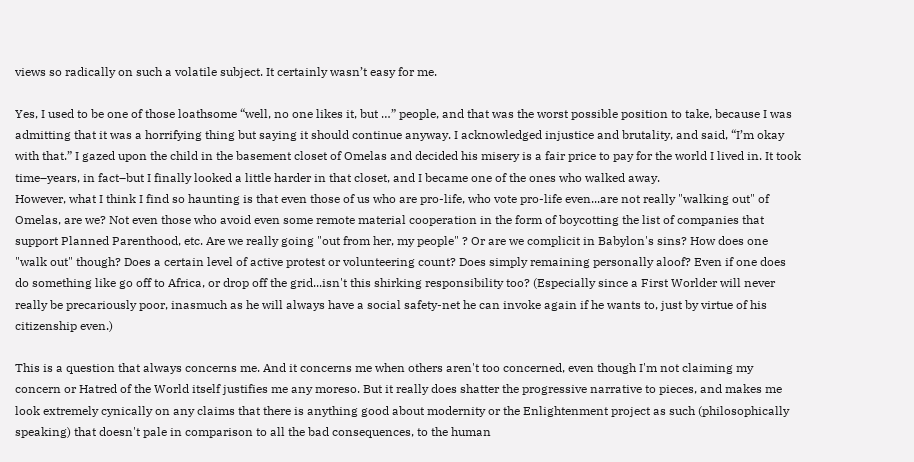views so radically on such a volatile subject. It certainly wasn’t easy for me.

Yes, I used to be one of those loathsome “well, no one likes it, but …” people, and that was the worst possible position to take, because I was admitting that it was a horrifying thing but saying it should continue anyway. I acknowledged injustice and brutality, and said, “I’m okay with that.” I gazed upon the child in the basement closet of Omelas and decided his misery is a fair price to pay for the world I lived in. It took time–years, in fact–but I finally looked a little harder in that closet, and I became one of the ones who walked away.
However, what I think I find so haunting is that even those of us who are pro-life, who vote pro-life even...are not really "walking out" of Omelas, are we? Not even those who avoid even some remote material cooperation in the form of boycotting the list of companies that support Planned Parenthood, etc. Are we really going "out from her, my people" ? Or are we complicit in Babylon's sins? How does one "walk out" though? Does a certain level of active protest or volunteering count? Does simply remaining personally aloof? Even if one does do something like go off to Africa, or drop off the grid...isn't this shirking responsibility too? (Especially since a First Worlder will never really be precariously poor, inasmuch as he will always have a social safety-net he can invoke again if he wants to, just by virtue of his citizenship even.)

This is a question that always concerns me. And it concerns me when others aren't too concerned, even though I'm not claiming my concern or Hatred of the World itself justifies me any moreso. But it really does shatter the progressive narrative to pieces, and makes me look extremely cynically on any claims that there is anything good about modernity or the Enlightenment project as such (philosophically speaking) that doesn't pale in comparison to all the bad consequences, to the human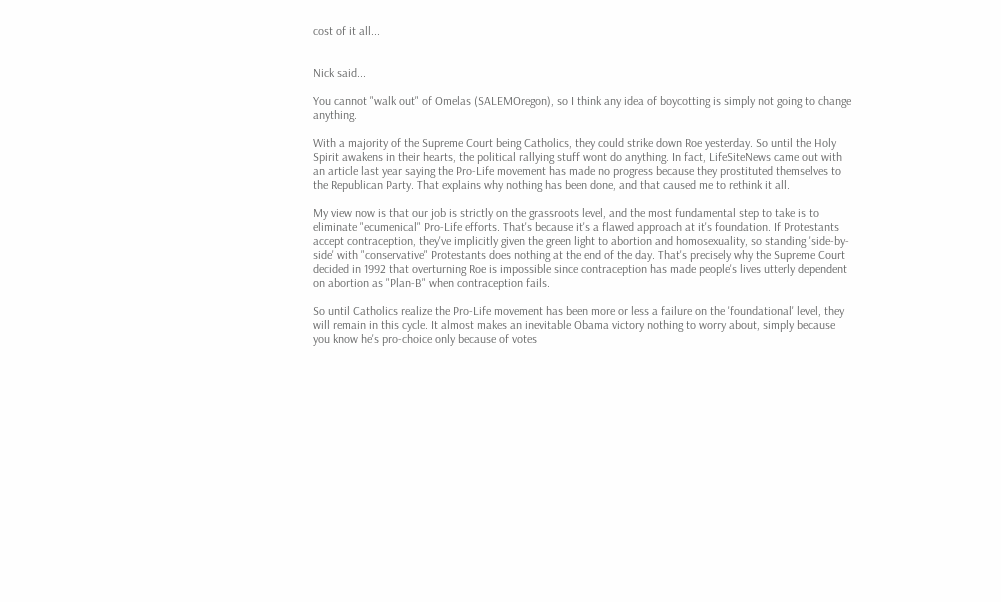cost of it all...


Nick said...

You cannot "walk out" of Omelas (SALEMOregon), so I think any idea of boycotting is simply not going to change anything.

With a majority of the Supreme Court being Catholics, they could strike down Roe yesterday. So until the Holy Spirit awakens in their hearts, the political rallying stuff wont do anything. In fact, LifeSiteNews came out with an article last year saying the Pro-Life movement has made no progress because they prostituted themselves to the Republican Party. That explains why nothing has been done, and that caused me to rethink it all.

My view now is that our job is strictly on the grassroots level, and the most fundamental step to take is to eliminate "ecumenical" Pro-Life efforts. That's because it's a flawed approach at it's foundation. If Protestants accept contraception, they've implicitly given the green light to abortion and homosexuality, so standing 'side-by-side' with "conservative" Protestants does nothing at the end of the day. That's precisely why the Supreme Court decided in 1992 that overturning Roe is impossible since contraception has made people's lives utterly dependent on abortion as "Plan-B" when contraception fails.

So until Catholics realize the Pro-Life movement has been more or less a failure on the 'foundational' level, they will remain in this cycle. It almost makes an inevitable Obama victory nothing to worry about, simply because you know he's pro-choice only because of votes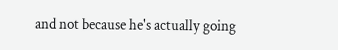and not because he's actually going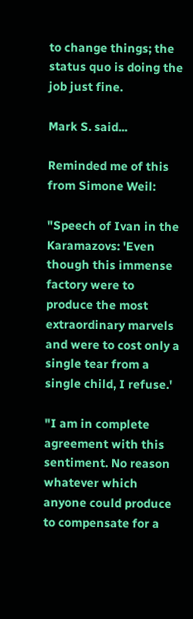to change things; the status quo is doing the job just fine.

Mark S. said...

Reminded me of this from Simone Weil:

"Speech of Ivan in the Karamazovs: 'Even though this immense factory were to produce the most extraordinary marvels and were to cost only a single tear from a single child, I refuse.'

"I am in complete agreement with this sentiment. No reason whatever which anyone could produce to compensate for a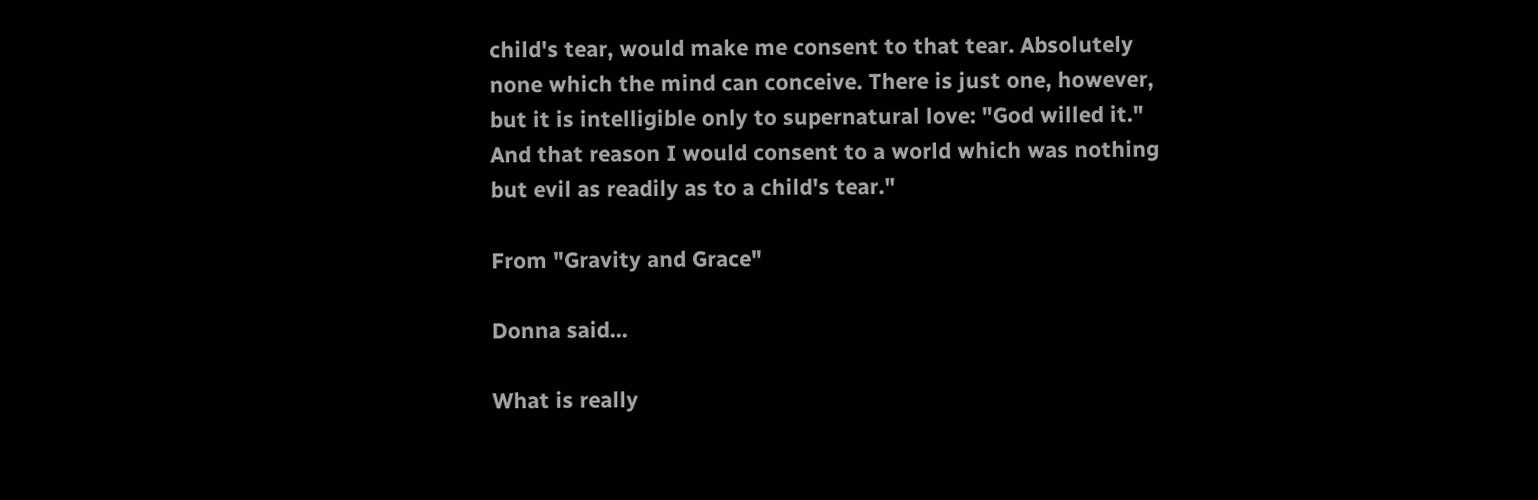child's tear, would make me consent to that tear. Absolutely none which the mind can conceive. There is just one, however, but it is intelligible only to supernatural love: "God willed it." And that reason I would consent to a world which was nothing but evil as readily as to a child's tear."

From "Gravity and Grace"

Donna said...

What is really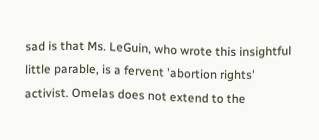sad is that Ms. LeGuin, who wrote this insightful little parable, is a fervent 'abortion rights' activist. Omelas does not extend to the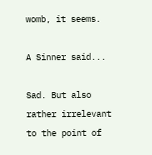womb, it seems.

A Sinner said...

Sad. But also rather irrelevant to the point of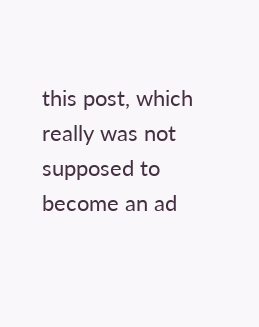this post, which really was not supposed to become an ad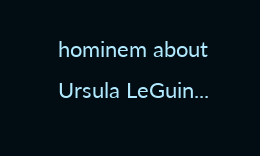hominem about Ursula LeGuin...